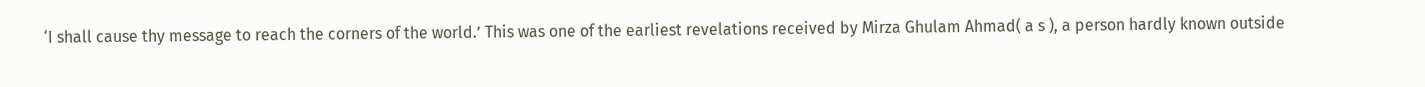‘I shall cause thy message to reach the corners of the world.’ This was one of the earliest revelations received by Mirza Ghulam Ahmad( a s ), a person hardly known outside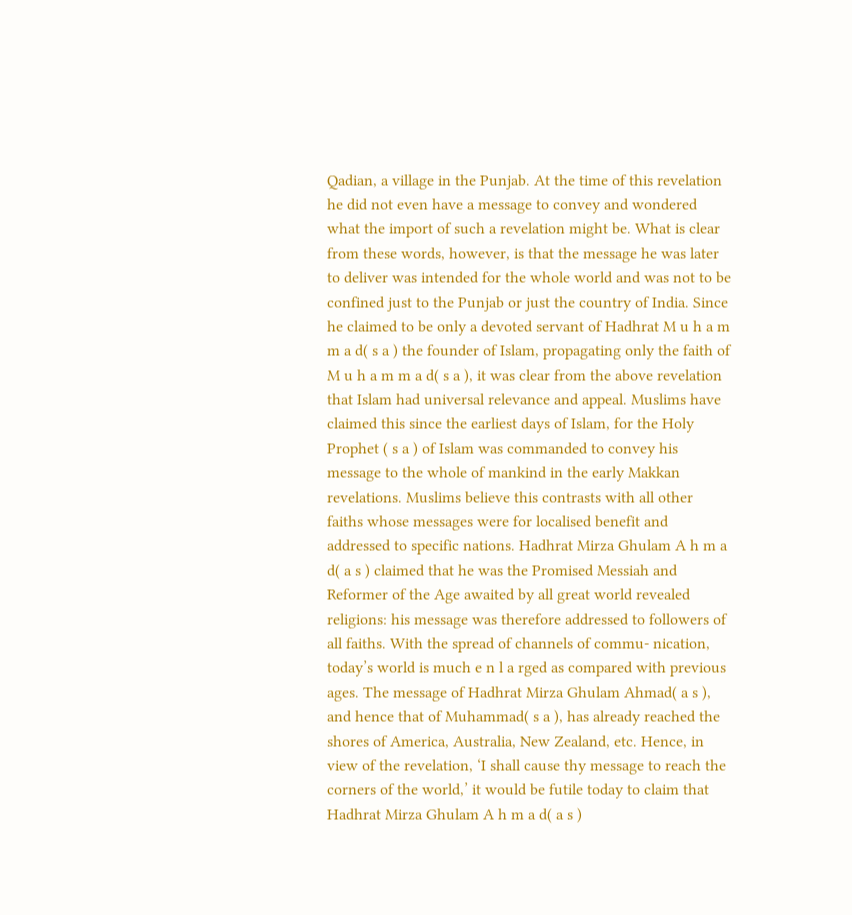Qadian, a village in the Punjab. At the time of this revelation he did not even have a message to convey and wondered what the import of such a revelation might be. What is clear from these words, however, is that the message he was later to deliver was intended for the whole world and was not to be confined just to the Punjab or just the country of India. Since he claimed to be only a devoted servant of Hadhrat M u h a m m a d( s a ) the founder of Islam, propagating only the faith of M u h a m m a d( s a ), it was clear from the above revelation that Islam had universal relevance and appeal. Muslims have claimed this since the earliest days of Islam, for the Holy Prophet ( s a ) of Islam was commanded to convey his message to the whole of mankind in the early Makkan revelations. Muslims believe this contrasts with all other faiths whose messages were for localised benefit and addressed to specific nations. Hadhrat Mirza Ghulam A h m a d( a s ) claimed that he was the Promised Messiah and Reformer of the Age awaited by all great world revealed religions: his message was therefore addressed to followers of all faiths. With the spread of channels of commu- nication, today’s world is much e n l a rged as compared with previous ages. The message of Hadhrat Mirza Ghulam Ahmad( a s ), and hence that of Muhammad( s a ), has already reached the shores of America, Australia, New Zealand, etc. Hence, in view of the revelation, ‘I shall cause thy message to reach the corners of the world,’ it would be futile today to claim that Hadhrat Mirza Ghulam A h m a d( a s )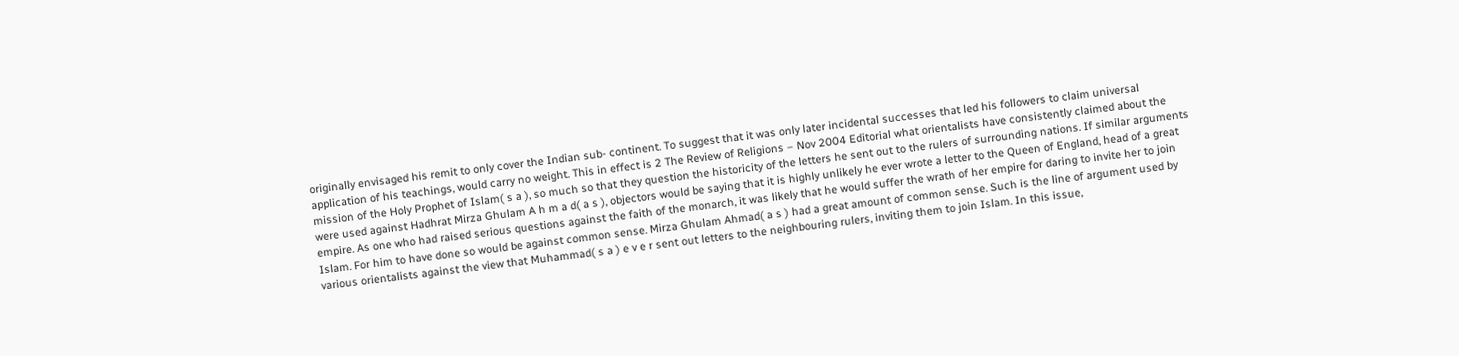originally envisaged his remit to only cover the Indian sub- continent. To suggest that it was only later incidental successes that led his followers to claim universal application of his teachings, would carry no weight. This in effect is 2 The Review of Religions – Nov 2004 Editorial what orientalists have consistently claimed about the mission of the Holy Prophet of Islam( s a ), so much so that they question the historicity of the letters he sent out to the rulers of surrounding nations. If similar arguments were used against Hadhrat Mirza Ghulam A h m a d( a s ), objectors would be saying that it is highly unlikely he ever wrote a letter to the Queen of England, head of a great empire. As one who had raised serious questions against the faith of the monarch, it was likely that he would suffer the wrath of her empire for daring to invite her to join Islam. For him to have done so would be against common sense. Mirza Ghulam Ahmad( a s ) had a great amount of common sense. Such is the line of argument used by various orientalists against the view that Muhammad( s a ) e v e r sent out letters to the neighbouring rulers, inviting them to join Islam. In this issue,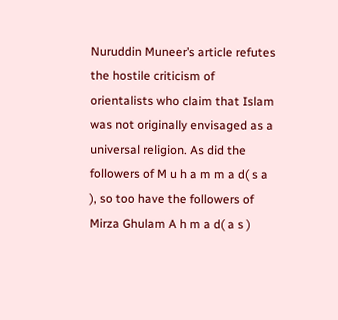Nuruddin Muneer’s article refutes the hostile criticism of orientalists who claim that Islam was not originally envisaged as a universal religion. As did the followers of M u h a m m a d( s a ), so too have the followers of Mirza Ghulam A h m a d( a s )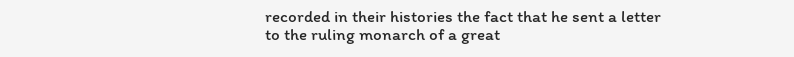recorded in their histories the fact that he sent a letter to the ruling monarch of a great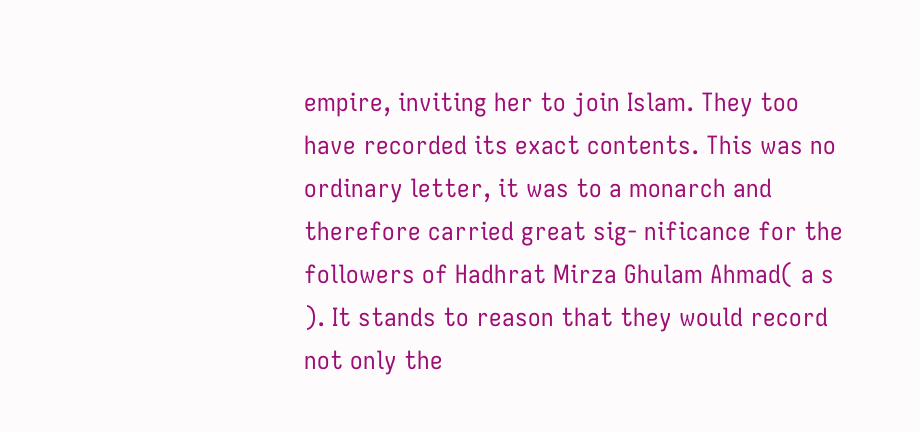empire, inviting her to join Islam. They too have recorded its exact contents. This was no ordinary letter, it was to a monarch and therefore carried great sig- nificance for the followers of Hadhrat Mirza Ghulam Ahmad( a s ). It stands to reason that they would record not only the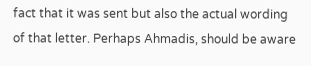fact that it was sent but also the actual wording of that letter. Perhaps Ahmadis, should be aware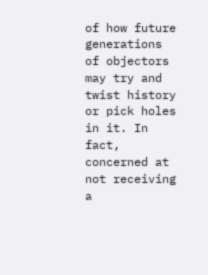of how future generations of objectors may try and twist history or pick holes in it. In fact, concerned at not receiving a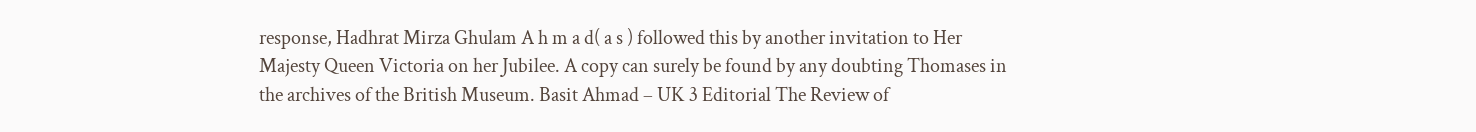response, Hadhrat Mirza Ghulam A h m a d( a s ) followed this by another invitation to Her Majesty Queen Victoria on her Jubilee. A copy can surely be found by any doubting Thomases in the archives of the British Museum. Basit Ahmad – UK 3 Editorial The Review of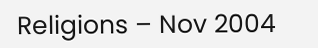Religions – Nov 2004